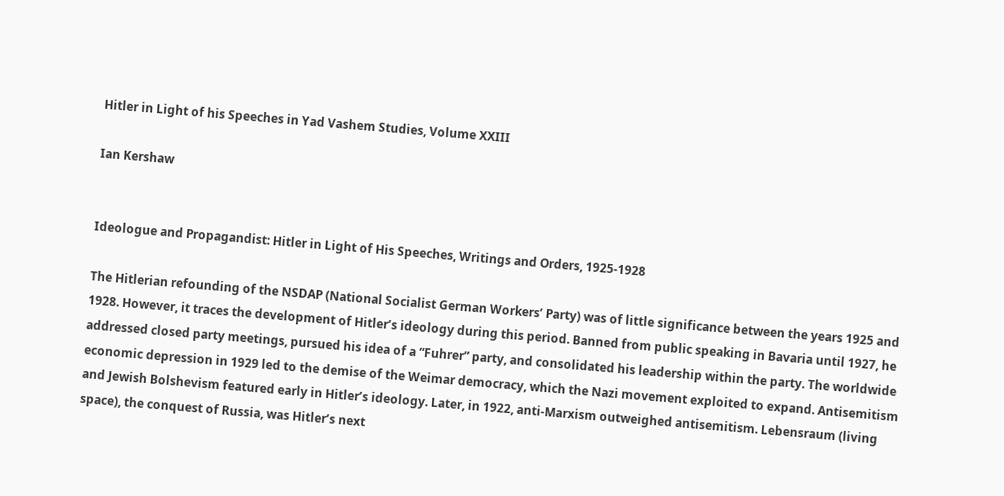Hitler in Light of his Speeches in Yad Vashem Studies, Volume XXIII

Ian Kershaw


Ideologue and Propagandist: Hitler in Light of His Speeches, Writings and Orders, 1925-1928

The Hitlerian refounding of the NSDAP (National Socialist German Workers’ Party) was of little significance between the years 1925 and 1928. However, it traces the development of Hitler’s ideology during this period. Banned from public speaking in Bavaria until 1927, he addressed closed party meetings, pursued his idea of a “Fuhrer” party, and consolidated his leadership within the party. The worldwide economic depression in 1929 led to the demise of the Weimar democracy, which the Nazi movement exploited to expand. Antisemitism and Jewish Bolshevism featured early in Hitler’s ideology. Later, in 1922, anti-Marxism outweighed antisemitism. Lebensraum (living space), the conquest of Russia, was Hitler’s next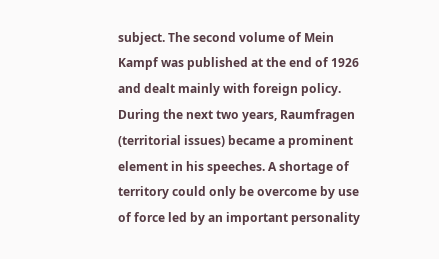subject. The second volume of Mein Kampf was published at the end of 1926 and dealt mainly with foreign policy. During the next two years, Raumfragen (territorial issues) became a prominent element in his speeches. A shortage of territory could only be overcome by use of force led by an important personality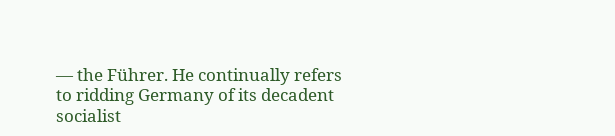— the Führer. He continually refers to ridding Germany of its decadent socialist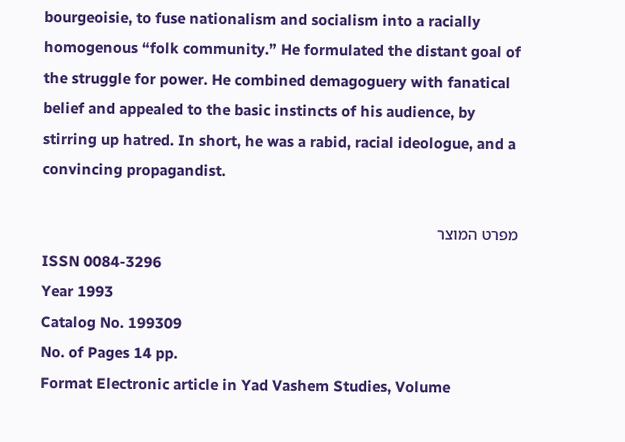bourgeoisie, to fuse nationalism and socialism into a racially homogenous “folk community.” He formulated the distant goal of the struggle for power. He combined demagoguery with fanatical belief and appealed to the basic instincts of his audience, by stirring up hatred. In short, he was a rabid, racial ideologue, and a convincing propagandist.

מפרט המוצר
ISSN 0084-3296
Year 1993
Catalog No. 199309
No. of Pages 14 pp.
Format Electronic article in Yad Vashem Studies, Volume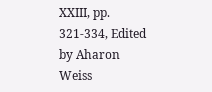XXIII, pp. 321-334, Edited by Aharon Weiss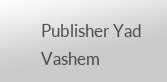Publisher Yad Vashem